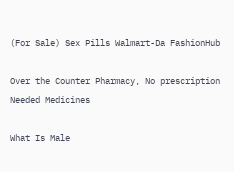(For Sale) Sex Pills Walmart-Da FashionHub

Over the Counter Pharmacy, No prescription Needed Medicines

What Is Male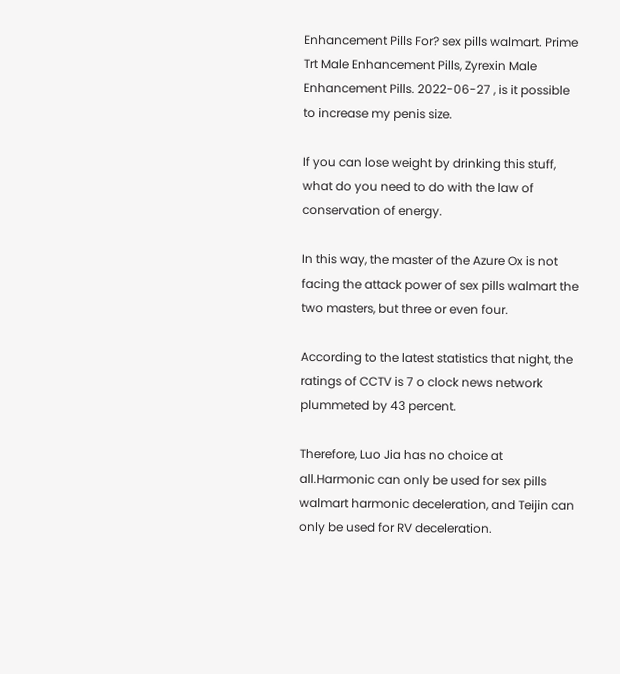Enhancement Pills For? sex pills walmart. Prime Trt Male Enhancement Pills, Zyrexin Male Enhancement Pills. 2022-06-27 , is it possible to increase my penis size.

If you can lose weight by drinking this stuff, what do you need to do with the law of conservation of energy.

In this way, the master of the Azure Ox is not facing the attack power of sex pills walmart the two masters, but three or even four.

According to the latest statistics that night, the ratings of CCTV is 7 o clock news network plummeted by 43 percent.

Therefore, Luo Jia has no choice at all.Harmonic can only be used for sex pills walmart harmonic deceleration, and Teijin can only be used for RV deceleration.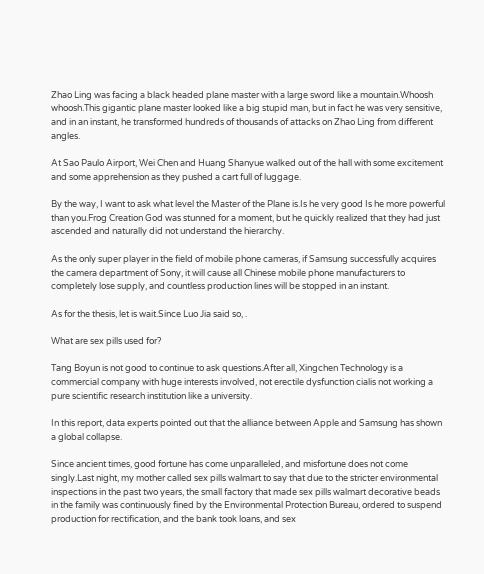Zhao Ling was facing a black headed plane master with a large sword like a mountain.Whoosh whoosh.This gigantic plane master looked like a big stupid man, but in fact he was very sensitive, and in an instant, he transformed hundreds of thousands of attacks on Zhao Ling from different angles.

At Sao Paulo Airport, Wei Chen and Huang Shanyue walked out of the hall with some excitement and some apprehension as they pushed a cart full of luggage.

By the way, I want to ask what level the Master of the Plane is.Is he very good Is he more powerful than you.Frog Creation God was stunned for a moment, but he quickly realized that they had just ascended and naturally did not understand the hierarchy.

As the only super player in the field of mobile phone cameras, if Samsung successfully acquires the camera department of Sony, it will cause all Chinese mobile phone manufacturers to completely lose supply, and countless production lines will be stopped in an instant.

As for the thesis, let is wait.Since Luo Jia said so, .

What are sex pills used for?

Tang Boyun is not good to continue to ask questions.After all, Xingchen Technology is a commercial company with huge interests involved, not erectile dysfunction cialis not working a pure scientific research institution like a university.

In this report, data experts pointed out that the alliance between Apple and Samsung has shown a global collapse.

Since ancient times, good fortune has come unparalleled, and misfortune does not come singly.Last night, my mother called sex pills walmart to say that due to the stricter environmental inspections in the past two years, the small factory that made sex pills walmart decorative beads in the family was continuously fined by the Environmental Protection Bureau, ordered to suspend production for rectification, and the bank took loans, and sex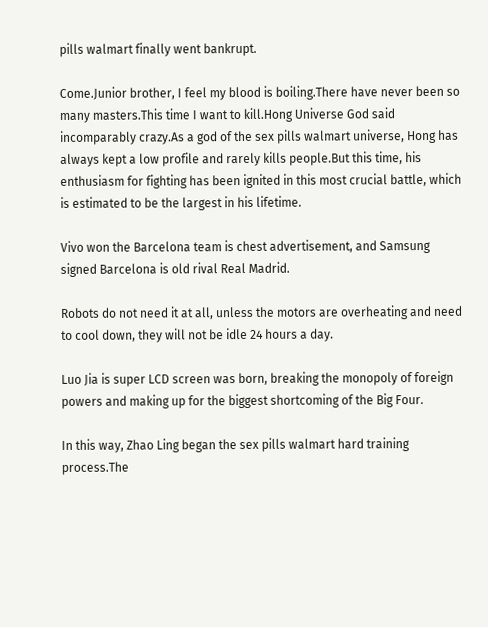pills walmart finally went bankrupt.

Come.Junior brother, I feel my blood is boiling.There have never been so many masters.This time I want to kill.Hong Universe God said incomparably crazy.As a god of the sex pills walmart universe, Hong has always kept a low profile and rarely kills people.But this time, his enthusiasm for fighting has been ignited in this most crucial battle, which is estimated to be the largest in his lifetime.

Vivo won the Barcelona team is chest advertisement, and Samsung signed Barcelona is old rival Real Madrid.

Robots do not need it at all, unless the motors are overheating and need to cool down, they will not be idle 24 hours a day.

Luo Jia is super LCD screen was born, breaking the monopoly of foreign powers and making up for the biggest shortcoming of the Big Four.

In this way, Zhao Ling began the sex pills walmart hard training process.The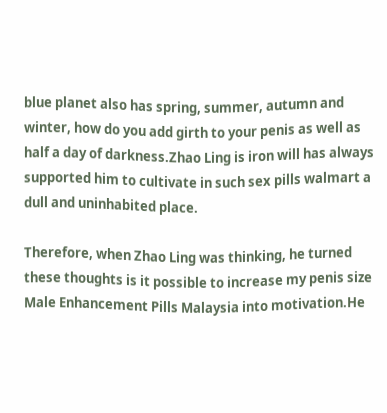blue planet also has spring, summer, autumn and winter, how do you add girth to your penis as well as half a day of darkness.Zhao Ling is iron will has always supported him to cultivate in such sex pills walmart a dull and uninhabited place.

Therefore, when Zhao Ling was thinking, he turned these thoughts is it possible to increase my penis size Male Enhancement Pills Malaysia into motivation.He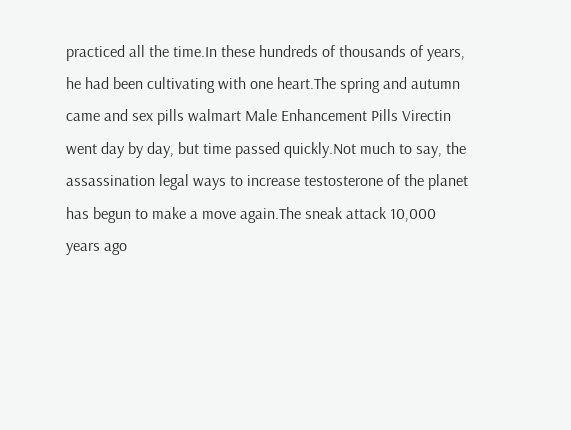practiced all the time.In these hundreds of thousands of years, he had been cultivating with one heart.The spring and autumn came and sex pills walmart Male Enhancement Pills Virectin went day by day, but time passed quickly.Not much to say, the assassination legal ways to increase testosterone of the planet has begun to make a move again.The sneak attack 10,000 years ago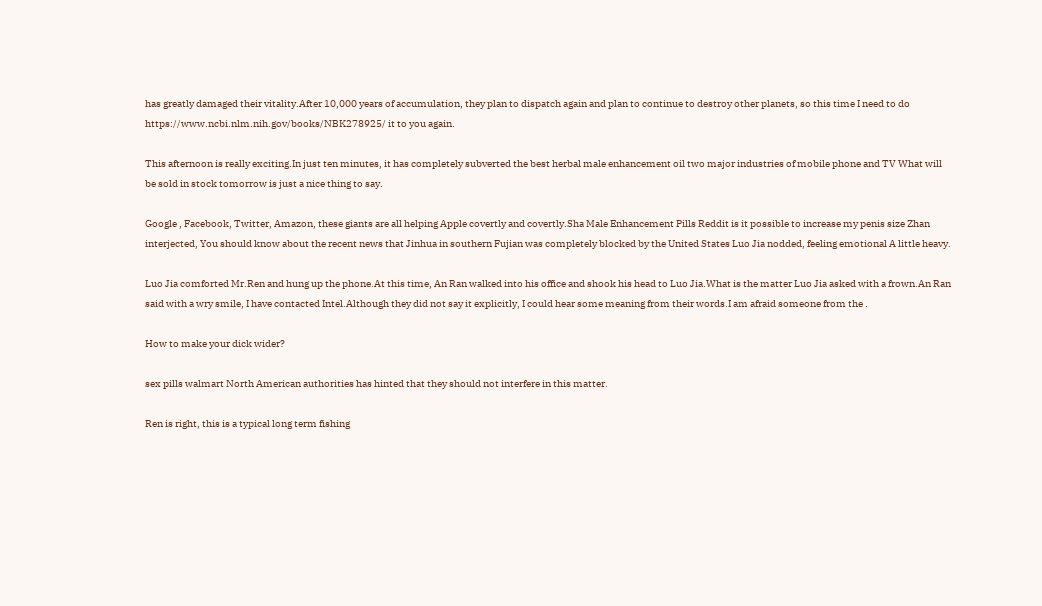has greatly damaged their vitality.After 10,000 years of accumulation, they plan to dispatch again and plan to continue to destroy other planets, so this time I need to do https://www.ncbi.nlm.nih.gov/books/NBK278925/ it to you again.

This afternoon is really exciting.In just ten minutes, it has completely subverted the best herbal male enhancement oil two major industries of mobile phone and TV What will be sold in stock tomorrow is just a nice thing to say.

Google , Facebook, Twitter, Amazon, these giants are all helping Apple covertly and covertly.Sha Male Enhancement Pills Reddit is it possible to increase my penis size Zhan interjected, You should know about the recent news that Jinhua in southern Fujian was completely blocked by the United States Luo Jia nodded, feeling emotional A little heavy.

Luo Jia comforted Mr.Ren and hung up the phone.At this time, An Ran walked into his office and shook his head to Luo Jia.What is the matter Luo Jia asked with a frown.An Ran said with a wry smile, I have contacted Intel.Although they did not say it explicitly, I could hear some meaning from their words.I am afraid someone from the .

How to make your dick wider?

sex pills walmart North American authorities has hinted that they should not interfere in this matter.

Ren is right, this is a typical long term fishing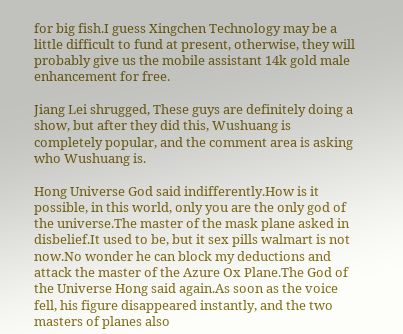for big fish.I guess Xingchen Technology may be a little difficult to fund at present, otherwise, they will probably give us the mobile assistant 14k gold male enhancement for free.

Jiang Lei shrugged, These guys are definitely doing a show, but after they did this, Wushuang is completely popular, and the comment area is asking who Wushuang is.

Hong Universe God said indifferently.How is it possible, in this world, only you are the only god of the universe.The master of the mask plane asked in disbelief.It used to be, but it sex pills walmart is not now.No wonder he can block my deductions and attack the master of the Azure Ox Plane.The God of the Universe Hong said again.As soon as the voice fell, his figure disappeared instantly, and the two masters of planes also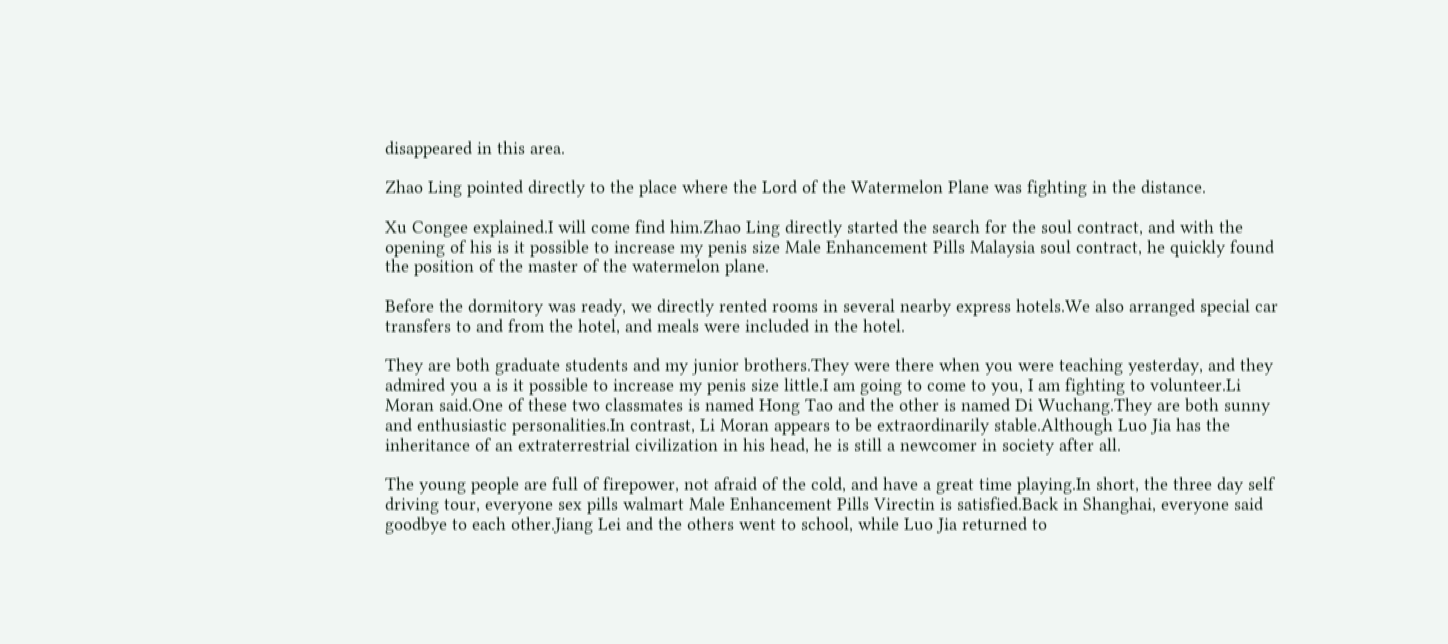disappeared in this area.

Zhao Ling pointed directly to the place where the Lord of the Watermelon Plane was fighting in the distance.

Xu Congee explained.I will come find him.Zhao Ling directly started the search for the soul contract, and with the opening of his is it possible to increase my penis size Male Enhancement Pills Malaysia soul contract, he quickly found the position of the master of the watermelon plane.

Before the dormitory was ready, we directly rented rooms in several nearby express hotels.We also arranged special car transfers to and from the hotel, and meals were included in the hotel.

They are both graduate students and my junior brothers.They were there when you were teaching yesterday, and they admired you a is it possible to increase my penis size little.I am going to come to you, I am fighting to volunteer.Li Moran said.One of these two classmates is named Hong Tao and the other is named Di Wuchang.They are both sunny and enthusiastic personalities.In contrast, Li Moran appears to be extraordinarily stable.Although Luo Jia has the inheritance of an extraterrestrial civilization in his head, he is still a newcomer in society after all.

The young people are full of firepower, not afraid of the cold, and have a great time playing.In short, the three day self driving tour, everyone sex pills walmart Male Enhancement Pills Virectin is satisfied.Back in Shanghai, everyone said goodbye to each other.Jiang Lei and the others went to school, while Luo Jia returned to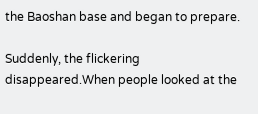the Baoshan base and began to prepare.

Suddenly, the flickering disappeared.When people looked at the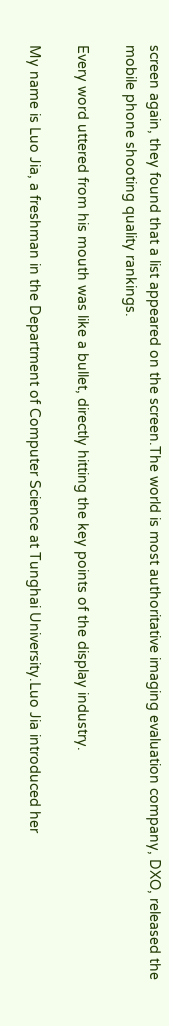screen again, they found that a list appeared on the screen.The world is most authoritative imaging evaluation company, DXO, released the mobile phone shooting quality rankings.

Every word uttered from his mouth was like a bullet, directly hitting the key points of the display industry.

My name is Luo Jia, a freshman in the Department of Computer Science at Tunghai University.Luo Jia introduced her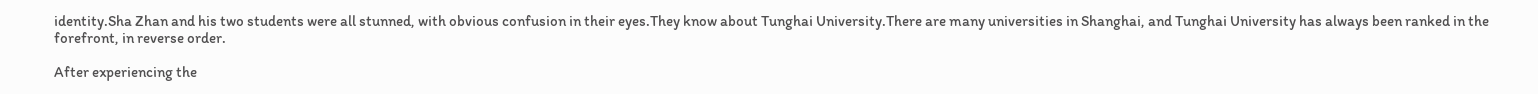identity.Sha Zhan and his two students were all stunned, with obvious confusion in their eyes.They know about Tunghai University.There are many universities in Shanghai, and Tunghai University has always been ranked in the forefront, in reverse order.

After experiencing the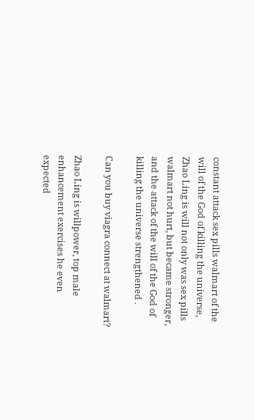constant attack sex pills walmart of the will of the God of killing the universe, Zhao Ling is will not only was sex pills walmart not hurt, but became stronger, and the attack of the will of the God of killing the universe strengthened .

Can you buy viagra connect at walmart?

Zhao Ling is willpower, top male enhancement exercises he even expected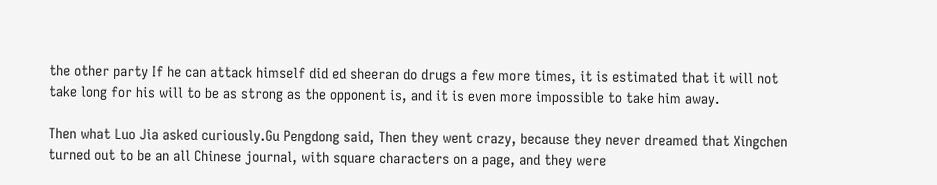the other party If he can attack himself did ed sheeran do drugs a few more times, it is estimated that it will not take long for his will to be as strong as the opponent is, and it is even more impossible to take him away.

Then what Luo Jia asked curiously.Gu Pengdong said, Then they went crazy, because they never dreamed that Xingchen turned out to be an all Chinese journal, with square characters on a page, and they were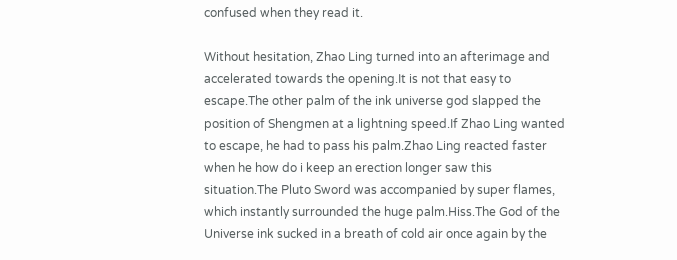confused when they read it.

Without hesitation, Zhao Ling turned into an afterimage and accelerated towards the opening.It is not that easy to escape.The other palm of the ink universe god slapped the position of Shengmen at a lightning speed.If Zhao Ling wanted to escape, he had to pass his palm.Zhao Ling reacted faster when he how do i keep an erection longer saw this situation.The Pluto Sword was accompanied by super flames, which instantly surrounded the huge palm.Hiss.The God of the Universe ink sucked in a breath of cold air once again by the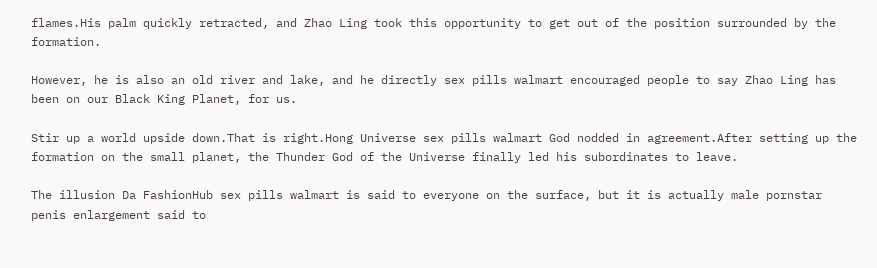flames.His palm quickly retracted, and Zhao Ling took this opportunity to get out of the position surrounded by the formation.

However, he is also an old river and lake, and he directly sex pills walmart encouraged people to say Zhao Ling has been on our Black King Planet, for us.

Stir up a world upside down.That is right.Hong Universe sex pills walmart God nodded in agreement.After setting up the formation on the small planet, the Thunder God of the Universe finally led his subordinates to leave.

The illusion Da FashionHub sex pills walmart is said to everyone on the surface, but it is actually male pornstar penis enlargement said to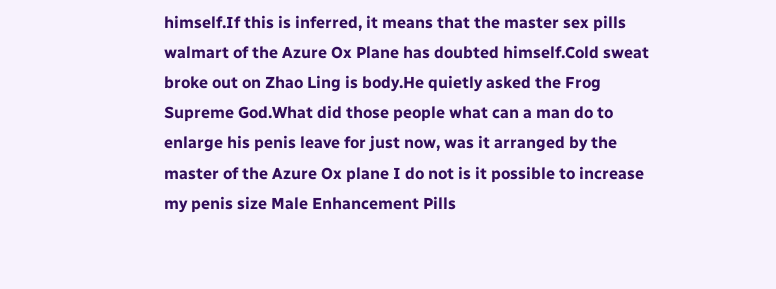himself.If this is inferred, it means that the master sex pills walmart of the Azure Ox Plane has doubted himself.Cold sweat broke out on Zhao Ling is body.He quietly asked the Frog Supreme God.What did those people what can a man do to enlarge his penis leave for just now, was it arranged by the master of the Azure Ox plane I do not is it possible to increase my penis size Male Enhancement Pills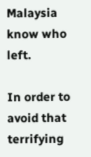Malaysia know who left.

In order to avoid that terrifying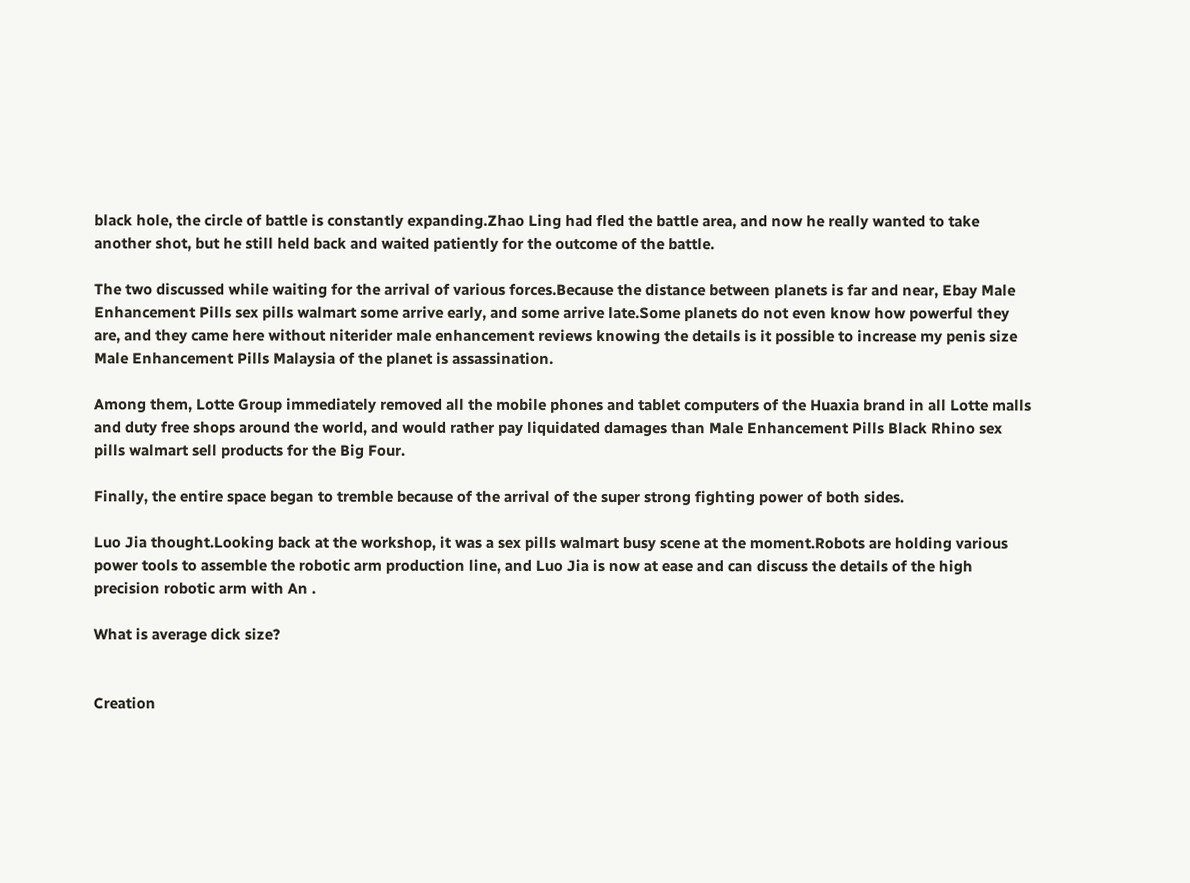black hole, the circle of battle is constantly expanding.Zhao Ling had fled the battle area, and now he really wanted to take another shot, but he still held back and waited patiently for the outcome of the battle.

The two discussed while waiting for the arrival of various forces.Because the distance between planets is far and near, Ebay Male Enhancement Pills sex pills walmart some arrive early, and some arrive late.Some planets do not even know how powerful they are, and they came here without niterider male enhancement reviews knowing the details is it possible to increase my penis size Male Enhancement Pills Malaysia of the planet is assassination.

Among them, Lotte Group immediately removed all the mobile phones and tablet computers of the Huaxia brand in all Lotte malls and duty free shops around the world, and would rather pay liquidated damages than Male Enhancement Pills Black Rhino sex pills walmart sell products for the Big Four.

Finally, the entire space began to tremble because of the arrival of the super strong fighting power of both sides.

Luo Jia thought.Looking back at the workshop, it was a sex pills walmart busy scene at the moment.Robots are holding various power tools to assemble the robotic arm production line, and Luo Jia is now at ease and can discuss the details of the high precision robotic arm with An .

What is average dick size?


Creation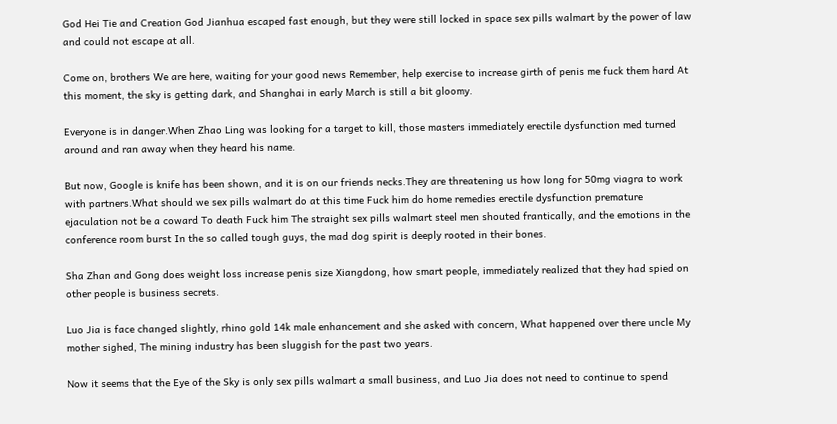God Hei Tie and Creation God Jianhua escaped fast enough, but they were still locked in space sex pills walmart by the power of law and could not escape at all.

Come on, brothers We are here, waiting for your good news Remember, help exercise to increase girth of penis me fuck them hard At this moment, the sky is getting dark, and Shanghai in early March is still a bit gloomy.

Everyone is in danger.When Zhao Ling was looking for a target to kill, those masters immediately erectile dysfunction med turned around and ran away when they heard his name.

But now, Google is knife has been shown, and it is on our friends necks.They are threatening us how long for 50mg viagra to work with partners.What should we sex pills walmart do at this time Fuck him do home remedies erectile dysfunction premature ejaculation not be a coward To death Fuck him The straight sex pills walmart steel men shouted frantically, and the emotions in the conference room burst In the so called tough guys, the mad dog spirit is deeply rooted in their bones.

Sha Zhan and Gong does weight loss increase penis size Xiangdong, how smart people, immediately realized that they had spied on other people is business secrets.

Luo Jia is face changed slightly, rhino gold 14k male enhancement and she asked with concern, What happened over there uncle My mother sighed, The mining industry has been sluggish for the past two years.

Now it seems that the Eye of the Sky is only sex pills walmart a small business, and Luo Jia does not need to continue to spend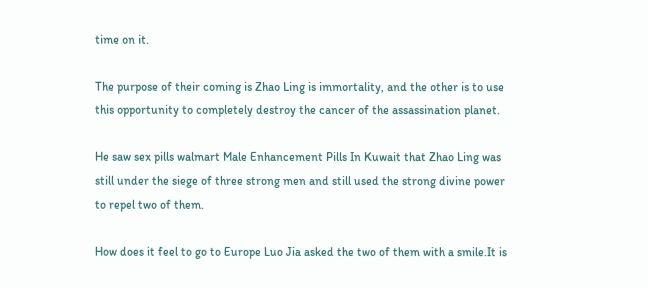time on it.

The purpose of their coming is Zhao Ling is immortality, and the other is to use this opportunity to completely destroy the cancer of the assassination planet.

He saw sex pills walmart Male Enhancement Pills In Kuwait that Zhao Ling was still under the siege of three strong men and still used the strong divine power to repel two of them.

How does it feel to go to Europe Luo Jia asked the two of them with a smile.It is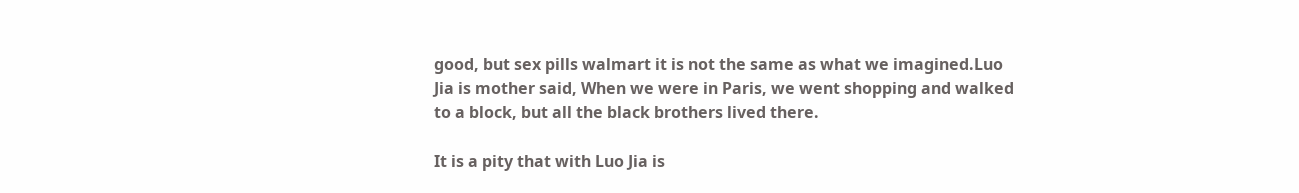good, but sex pills walmart it is not the same as what we imagined.Luo Jia is mother said, When we were in Paris, we went shopping and walked to a block, but all the black brothers lived there.

It is a pity that with Luo Jia is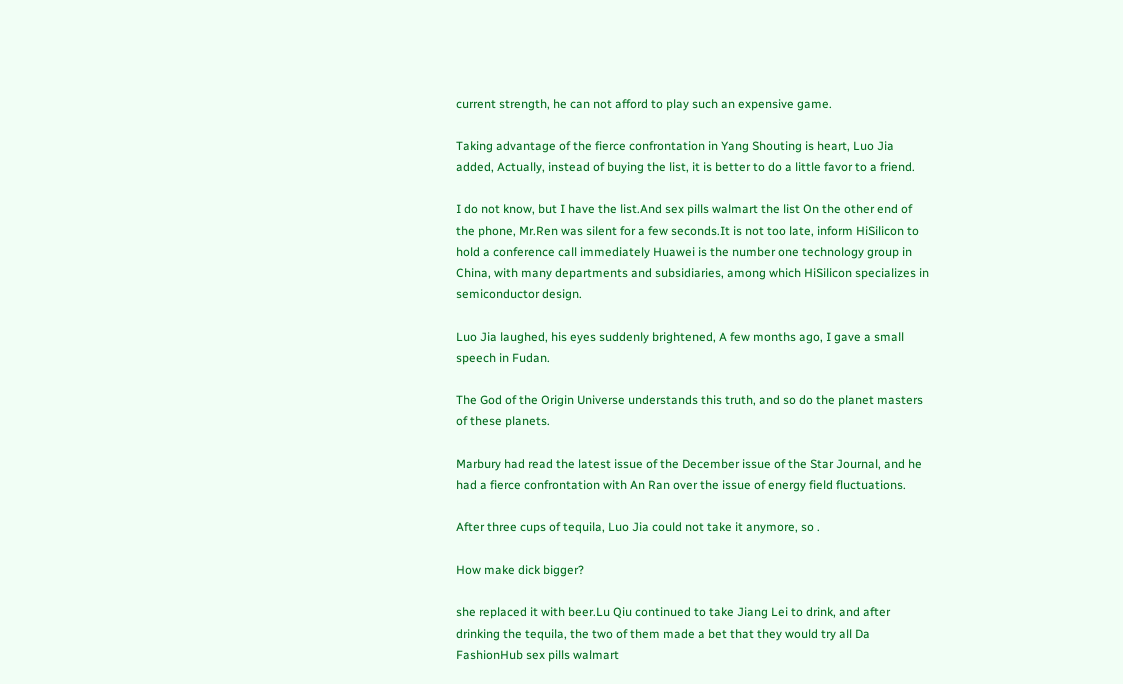current strength, he can not afford to play such an expensive game.

Taking advantage of the fierce confrontation in Yang Shouting is heart, Luo Jia added, Actually, instead of buying the list, it is better to do a little favor to a friend.

I do not know, but I have the list.And sex pills walmart the list On the other end of the phone, Mr.Ren was silent for a few seconds.It is not too late, inform HiSilicon to hold a conference call immediately Huawei is the number one technology group in China, with many departments and subsidiaries, among which HiSilicon specializes in semiconductor design.

Luo Jia laughed, his eyes suddenly brightened, A few months ago, I gave a small speech in Fudan.

The God of the Origin Universe understands this truth, and so do the planet masters of these planets.

Marbury had read the latest issue of the December issue of the Star Journal, and he had a fierce confrontation with An Ran over the issue of energy field fluctuations.

After three cups of tequila, Luo Jia could not take it anymore, so .

How make dick bigger?

she replaced it with beer.Lu Qiu continued to take Jiang Lei to drink, and after drinking the tequila, the two of them made a bet that they would try all Da FashionHub sex pills walmart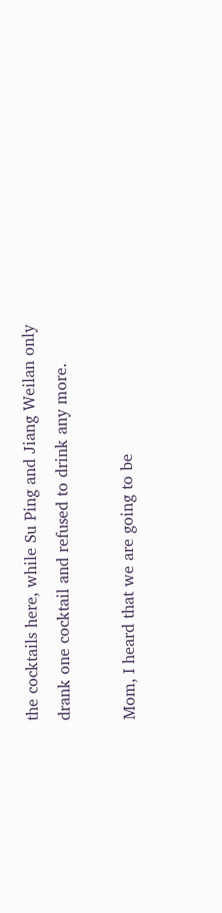the cocktails here, while Su Ping and Jiang Weilan only drank one cocktail and refused to drink any more.

Mom, I heard that we are going to be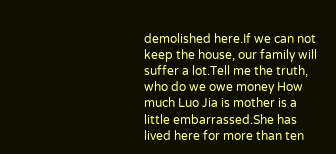demolished here.If we can not keep the house, our family will suffer a lot.Tell me the truth, who do we owe money How much Luo Jia is mother is a little embarrassed.She has lived here for more than ten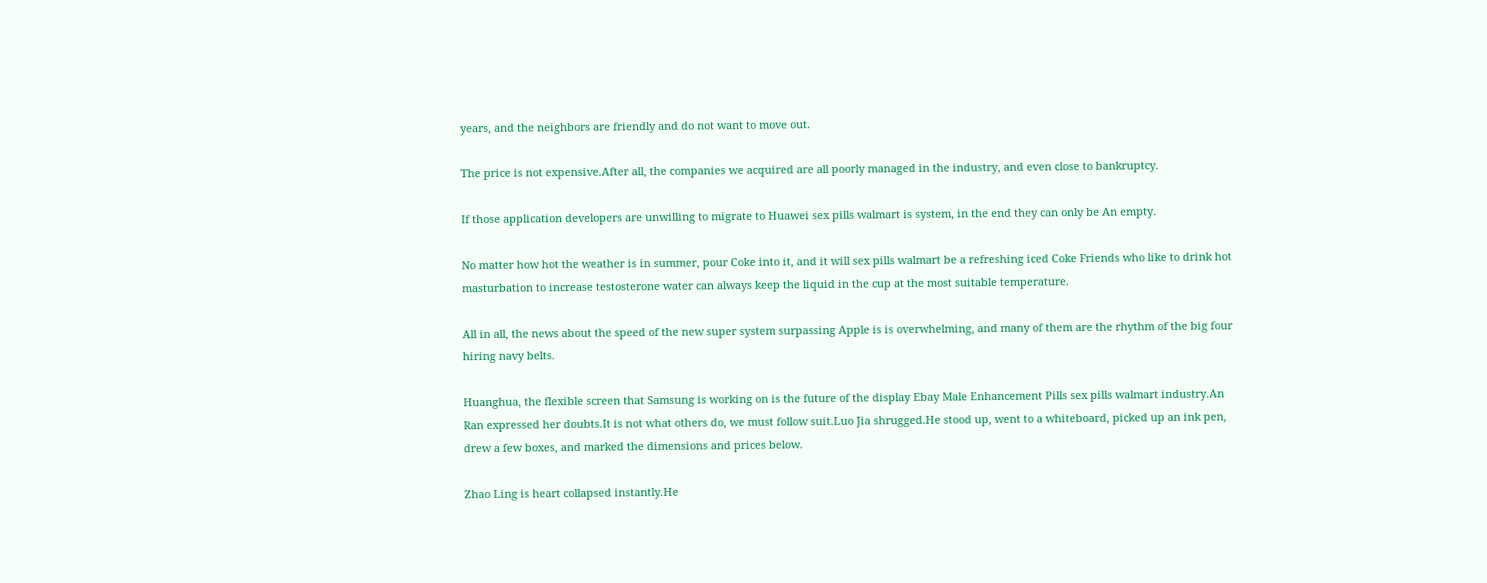years, and the neighbors are friendly and do not want to move out.

The price is not expensive.After all, the companies we acquired are all poorly managed in the industry, and even close to bankruptcy.

If those application developers are unwilling to migrate to Huawei sex pills walmart is system, in the end they can only be An empty.

No matter how hot the weather is in summer, pour Coke into it, and it will sex pills walmart be a refreshing iced Coke Friends who like to drink hot masturbation to increase testosterone water can always keep the liquid in the cup at the most suitable temperature.

All in all, the news about the speed of the new super system surpassing Apple is is overwhelming, and many of them are the rhythm of the big four hiring navy belts.

Huanghua, the flexible screen that Samsung is working on is the future of the display Ebay Male Enhancement Pills sex pills walmart industry.An Ran expressed her doubts.It is not what others do, we must follow suit.Luo Jia shrugged.He stood up, went to a whiteboard, picked up an ink pen, drew a few boxes, and marked the dimensions and prices below.

Zhao Ling is heart collapsed instantly.He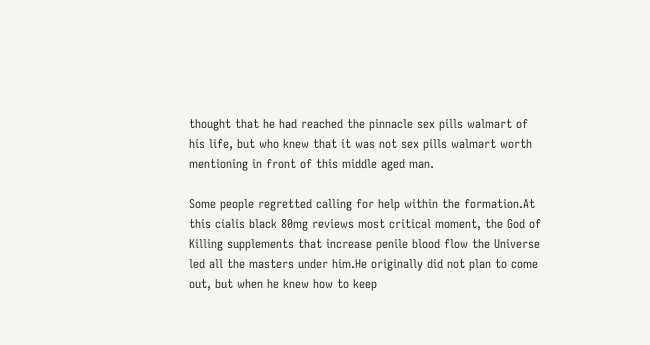thought that he had reached the pinnacle sex pills walmart of his life, but who knew that it was not sex pills walmart worth mentioning in front of this middle aged man.

Some people regretted calling for help within the formation.At this cialis black 80mg reviews most critical moment, the God of Killing supplements that increase penile blood flow the Universe led all the masters under him.He originally did not plan to come out, but when he knew how to keep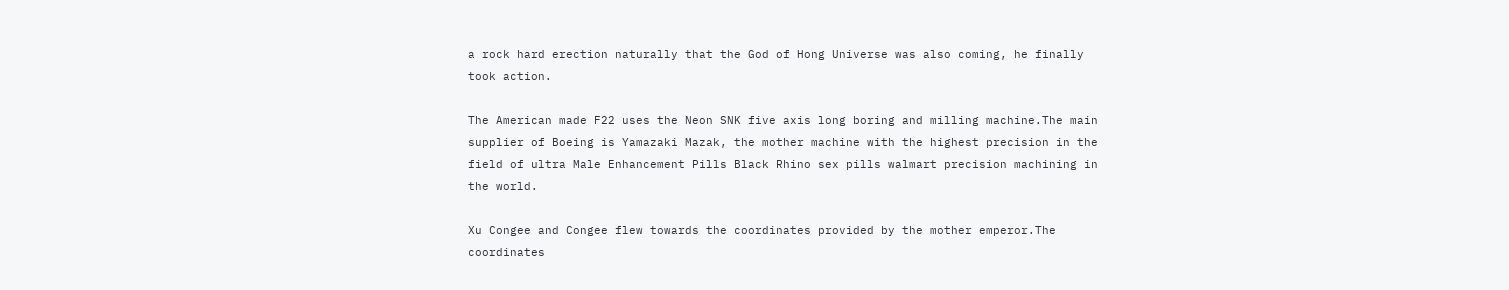a rock hard erection naturally that the God of Hong Universe was also coming, he finally took action.

The American made F22 uses the Neon SNK five axis long boring and milling machine.The main supplier of Boeing is Yamazaki Mazak, the mother machine with the highest precision in the field of ultra Male Enhancement Pills Black Rhino sex pills walmart precision machining in the world.

Xu Congee and Congee flew towards the coordinates provided by the mother emperor.The coordinates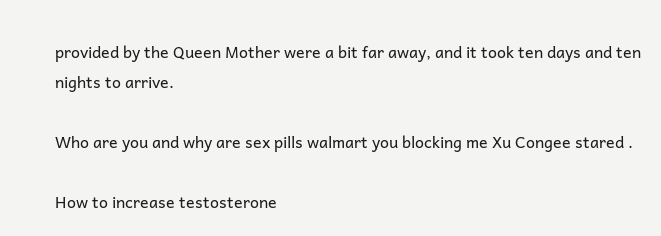provided by the Queen Mother were a bit far away, and it took ten days and ten nights to arrive.

Who are you and why are sex pills walmart you blocking me Xu Congee stared .

How to increase testosterone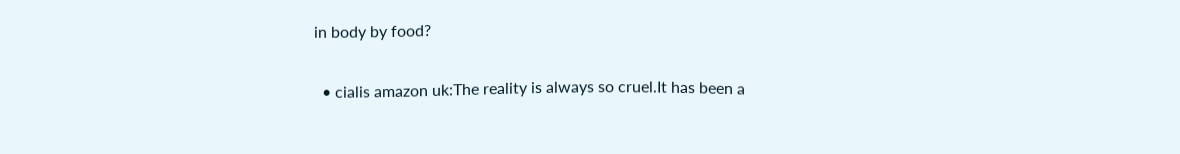in body by food?

  • cialis amazon uk:The reality is always so cruel.It has been a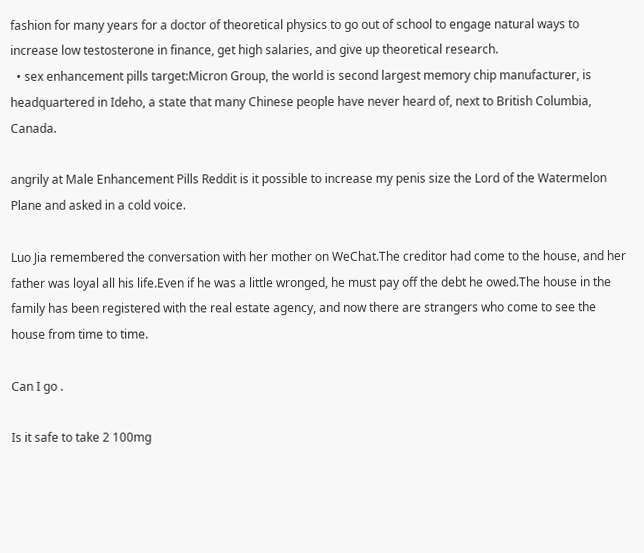fashion for many years for a doctor of theoretical physics to go out of school to engage natural ways to increase low testosterone in finance, get high salaries, and give up theoretical research.
  • sex enhancement pills target:Micron Group, the world is second largest memory chip manufacturer, is headquartered in Ideho, a state that many Chinese people have never heard of, next to British Columbia, Canada.

angrily at Male Enhancement Pills Reddit is it possible to increase my penis size the Lord of the Watermelon Plane and asked in a cold voice.

Luo Jia remembered the conversation with her mother on WeChat.The creditor had come to the house, and her father was loyal all his life.Even if he was a little wronged, he must pay off the debt he owed.The house in the family has been registered with the real estate agency, and now there are strangers who come to see the house from time to time.

Can I go .

Is it safe to take 2 100mg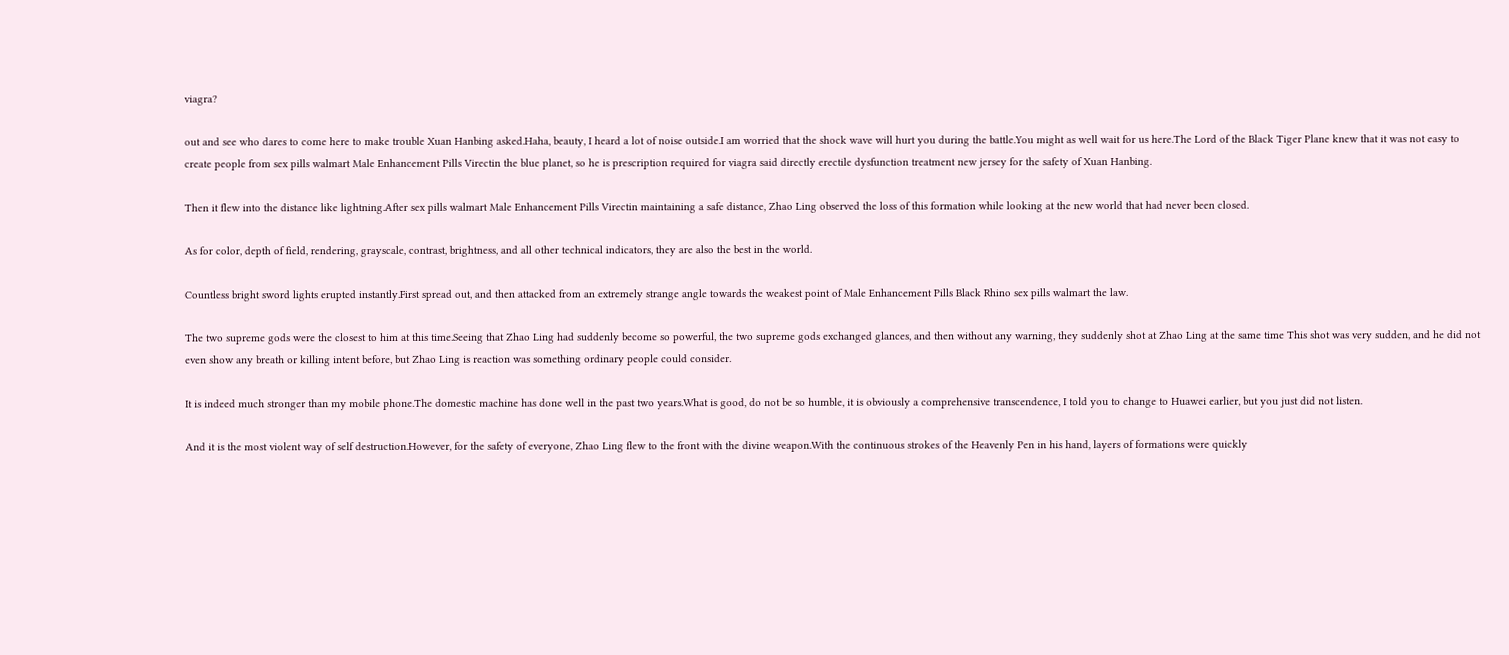viagra?

out and see who dares to come here to make trouble Xuan Hanbing asked.Haha, beauty, I heard a lot of noise outside.I am worried that the shock wave will hurt you during the battle.You might as well wait for us here.The Lord of the Black Tiger Plane knew that it was not easy to create people from sex pills walmart Male Enhancement Pills Virectin the blue planet, so he is prescription required for viagra said directly erectile dysfunction treatment new jersey for the safety of Xuan Hanbing.

Then it flew into the distance like lightning.After sex pills walmart Male Enhancement Pills Virectin maintaining a safe distance, Zhao Ling observed the loss of this formation while looking at the new world that had never been closed.

As for color, depth of field, rendering, grayscale, contrast, brightness, and all other technical indicators, they are also the best in the world.

Countless bright sword lights erupted instantly.First spread out, and then attacked from an extremely strange angle towards the weakest point of Male Enhancement Pills Black Rhino sex pills walmart the law.

The two supreme gods were the closest to him at this time.Seeing that Zhao Ling had suddenly become so powerful, the two supreme gods exchanged glances, and then without any warning, they suddenly shot at Zhao Ling at the same time This shot was very sudden, and he did not even show any breath or killing intent before, but Zhao Ling is reaction was something ordinary people could consider.

It is indeed much stronger than my mobile phone.The domestic machine has done well in the past two years.What is good, do not be so humble, it is obviously a comprehensive transcendence, I told you to change to Huawei earlier, but you just did not listen.

And it is the most violent way of self destruction.However, for the safety of everyone, Zhao Ling flew to the front with the divine weapon.With the continuous strokes of the Heavenly Pen in his hand, layers of formations were quickly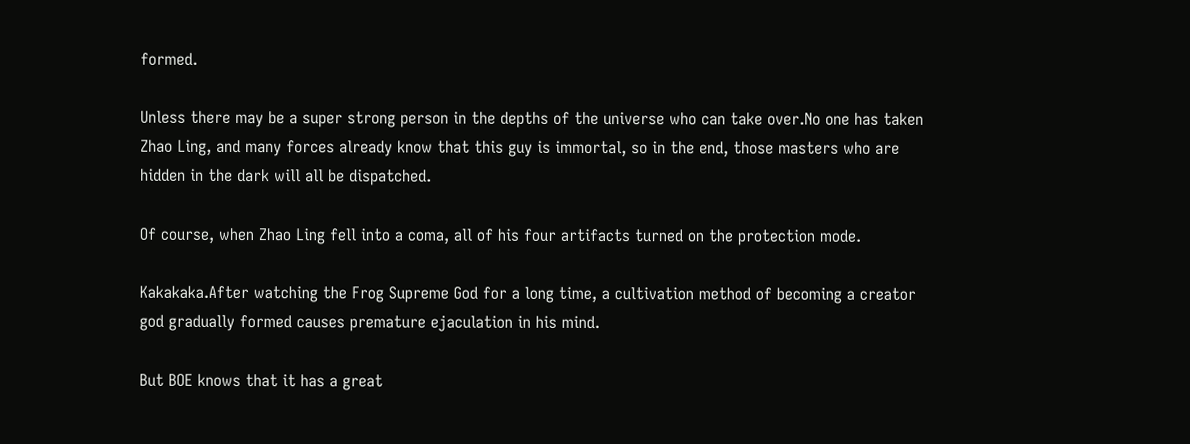formed.

Unless there may be a super strong person in the depths of the universe who can take over.No one has taken Zhao Ling, and many forces already know that this guy is immortal, so in the end, those masters who are hidden in the dark will all be dispatched.

Of course, when Zhao Ling fell into a coma, all of his four artifacts turned on the protection mode.

Kakakaka.After watching the Frog Supreme God for a long time, a cultivation method of becoming a creator god gradually formed causes premature ejaculation in his mind.

But BOE knows that it has a great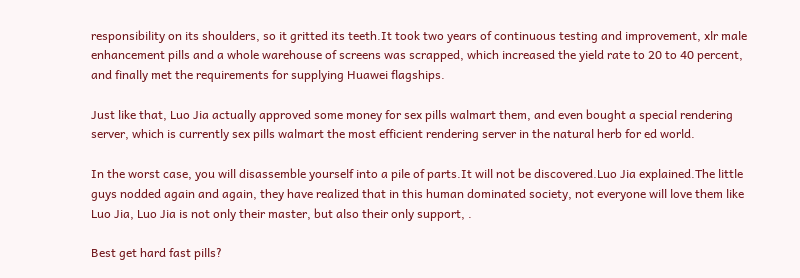responsibility on its shoulders, so it gritted its teeth.It took two years of continuous testing and improvement, xlr male enhancement pills and a whole warehouse of screens was scrapped, which increased the yield rate to 20 to 40 percent, and finally met the requirements for supplying Huawei flagships.

Just like that, Luo Jia actually approved some money for sex pills walmart them, and even bought a special rendering server, which is currently sex pills walmart the most efficient rendering server in the natural herb for ed world.

In the worst case, you will disassemble yourself into a pile of parts.It will not be discovered.Luo Jia explained.The little guys nodded again and again, they have realized that in this human dominated society, not everyone will love them like Luo Jia, Luo Jia is not only their master, but also their only support, .

Best get hard fast pills?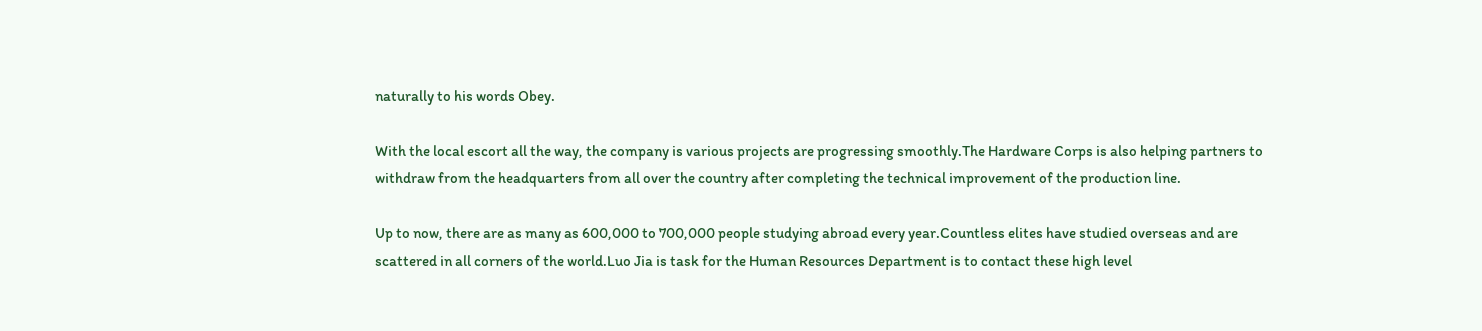naturally to his words Obey.

With the local escort all the way, the company is various projects are progressing smoothly.The Hardware Corps is also helping partners to withdraw from the headquarters from all over the country after completing the technical improvement of the production line.

Up to now, there are as many as 600,000 to 700,000 people studying abroad every year.Countless elites have studied overseas and are scattered in all corners of the world.Luo Jia is task for the Human Resources Department is to contact these high level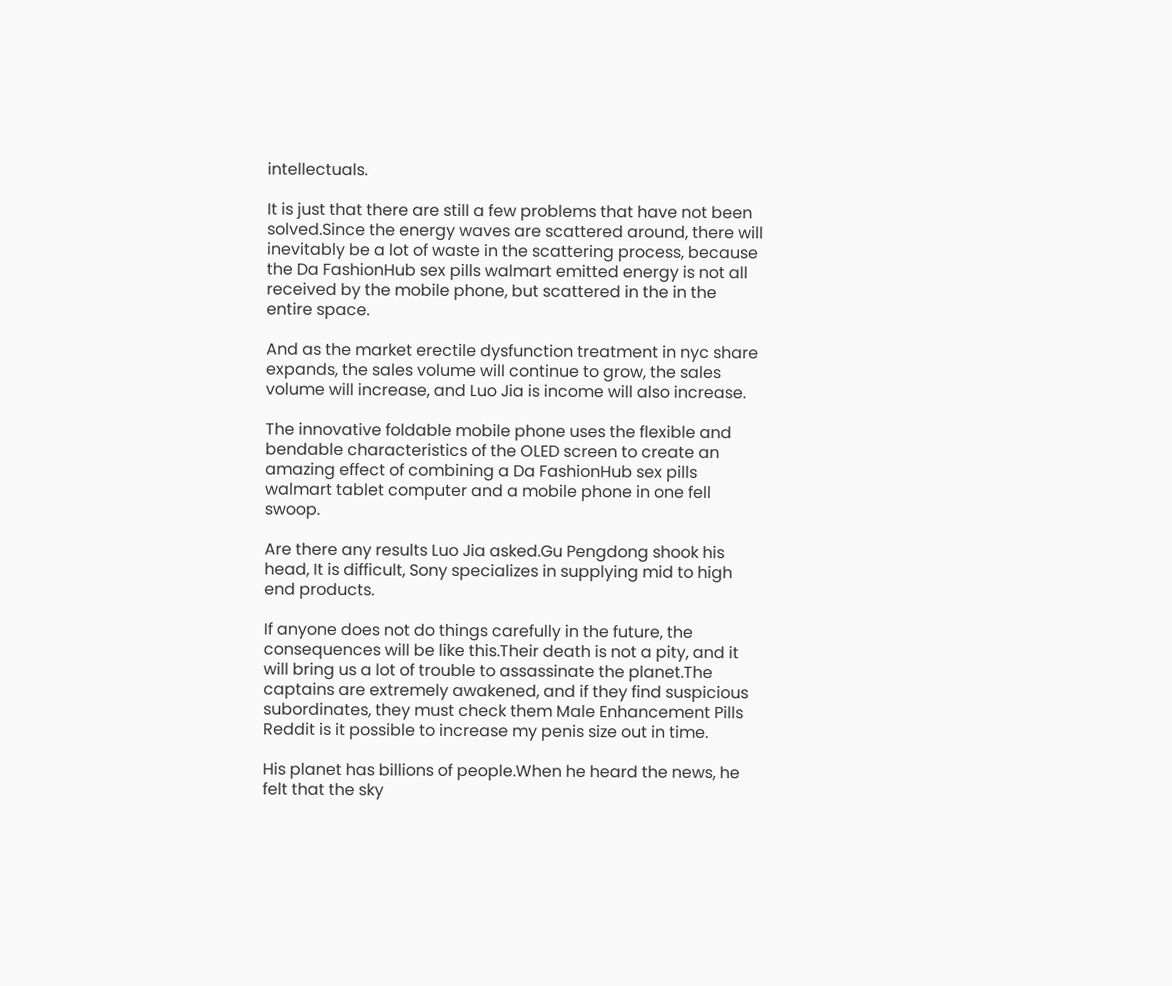intellectuals.

It is just that there are still a few problems that have not been solved.Since the energy waves are scattered around, there will inevitably be a lot of waste in the scattering process, because the Da FashionHub sex pills walmart emitted energy is not all received by the mobile phone, but scattered in the in the entire space.

And as the market erectile dysfunction treatment in nyc share expands, the sales volume will continue to grow, the sales volume will increase, and Luo Jia is income will also increase.

The innovative foldable mobile phone uses the flexible and bendable characteristics of the OLED screen to create an amazing effect of combining a Da FashionHub sex pills walmart tablet computer and a mobile phone in one fell swoop.

Are there any results Luo Jia asked.Gu Pengdong shook his head, It is difficult, Sony specializes in supplying mid to high end products.

If anyone does not do things carefully in the future, the consequences will be like this.Their death is not a pity, and it will bring us a lot of trouble to assassinate the planet.The captains are extremely awakened, and if they find suspicious subordinates, they must check them Male Enhancement Pills Reddit is it possible to increase my penis size out in time.

His planet has billions of people.When he heard the news, he felt that the sky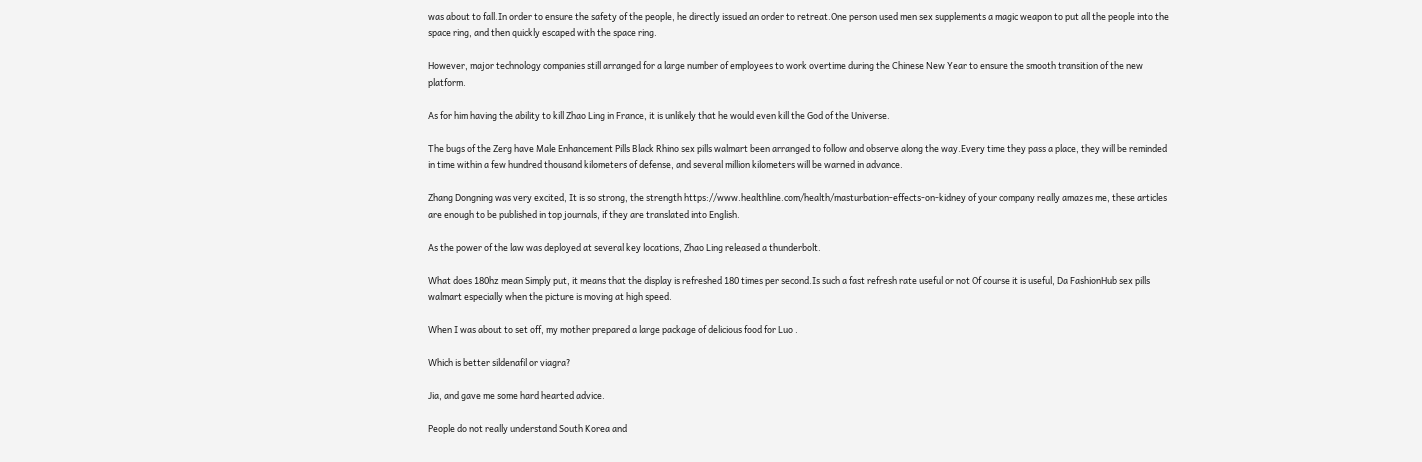was about to fall.In order to ensure the safety of the people, he directly issued an order to retreat.One person used men sex supplements a magic weapon to put all the people into the space ring, and then quickly escaped with the space ring.

However, major technology companies still arranged for a large number of employees to work overtime during the Chinese New Year to ensure the smooth transition of the new platform.

As for him having the ability to kill Zhao Ling in France, it is unlikely that he would even kill the God of the Universe.

The bugs of the Zerg have Male Enhancement Pills Black Rhino sex pills walmart been arranged to follow and observe along the way.Every time they pass a place, they will be reminded in time within a few hundred thousand kilometers of defense, and several million kilometers will be warned in advance.

Zhang Dongning was very excited, It is so strong, the strength https://www.healthline.com/health/masturbation-effects-on-kidney of your company really amazes me, these articles are enough to be published in top journals, if they are translated into English.

As the power of the law was deployed at several key locations, Zhao Ling released a thunderbolt.

What does 180hz mean Simply put, it means that the display is refreshed 180 times per second.Is such a fast refresh rate useful or not Of course it is useful, Da FashionHub sex pills walmart especially when the picture is moving at high speed.

When I was about to set off, my mother prepared a large package of delicious food for Luo .

Which is better sildenafil or viagra?

Jia, and gave me some hard hearted advice.

People do not really understand South Korea and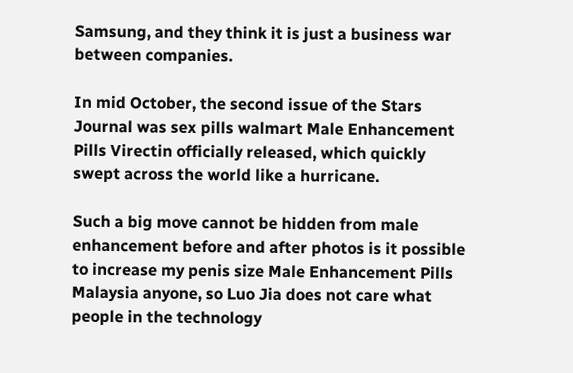Samsung, and they think it is just a business war between companies.

In mid October, the second issue of the Stars Journal was sex pills walmart Male Enhancement Pills Virectin officially released, which quickly swept across the world like a hurricane.

Such a big move cannot be hidden from male enhancement before and after photos is it possible to increase my penis size Male Enhancement Pills Malaysia anyone, so Luo Jia does not care what people in the technology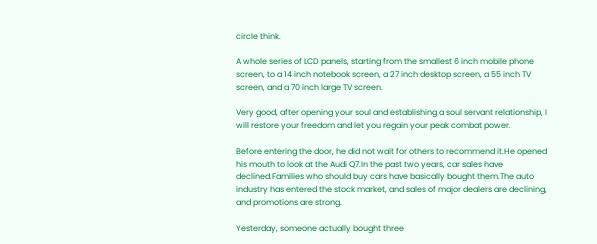circle think.

A whole series of LCD panels, starting from the smallest 6 inch mobile phone screen, to a 14 inch notebook screen, a 27 inch desktop screen, a 55 inch TV screen, and a 70 inch large TV screen.

Very good, after opening your soul and establishing a soul servant relationship, I will restore your freedom and let you regain your peak combat power.

Before entering the door, he did not wait for others to recommend it.He opened his mouth to look at the Audi Q7.In the past two years, car sales have declined.Families who should buy cars have basically bought them.The auto industry has entered the stock market, and sales of major dealers are declining, and promotions are strong.

Yesterday, someone actually bought three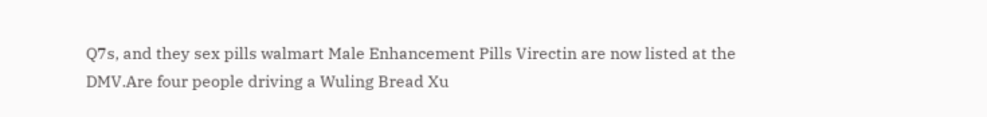Q7s, and they sex pills walmart Male Enhancement Pills Virectin are now listed at the DMV.Are four people driving a Wuling Bread Xu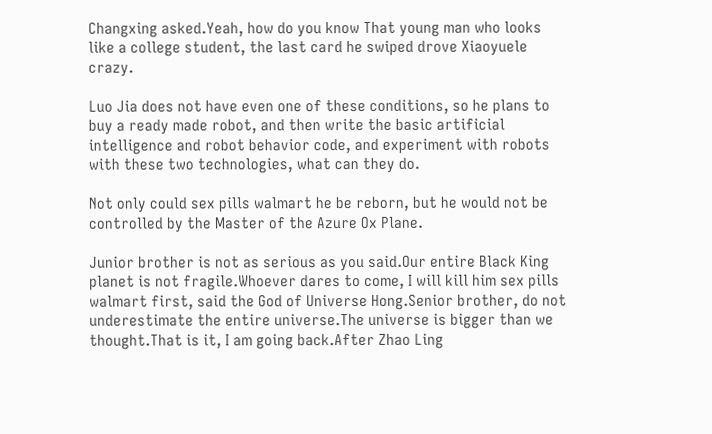Changxing asked.Yeah, how do you know That young man who looks like a college student, the last card he swiped drove Xiaoyuele crazy.

Luo Jia does not have even one of these conditions, so he plans to buy a ready made robot, and then write the basic artificial intelligence and robot behavior code, and experiment with robots with these two technologies, what can they do.

Not only could sex pills walmart he be reborn, but he would not be controlled by the Master of the Azure Ox Plane.

Junior brother is not as serious as you said.Our entire Black King planet is not fragile.Whoever dares to come, I will kill him sex pills walmart first, said the God of Universe Hong.Senior brother, do not underestimate the entire universe.The universe is bigger than we thought.That is it, I am going back.After Zhao Ling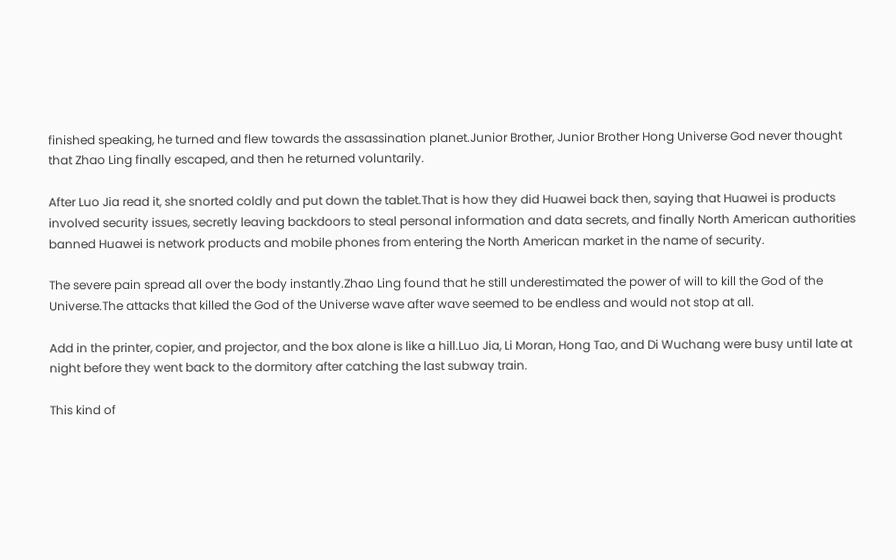finished speaking, he turned and flew towards the assassination planet.Junior Brother, Junior Brother Hong Universe God never thought that Zhao Ling finally escaped, and then he returned voluntarily.

After Luo Jia read it, she snorted coldly and put down the tablet.That is how they did Huawei back then, saying that Huawei is products involved security issues, secretly leaving backdoors to steal personal information and data secrets, and finally North American authorities banned Huawei is network products and mobile phones from entering the North American market in the name of security.

The severe pain spread all over the body instantly.Zhao Ling found that he still underestimated the power of will to kill the God of the Universe.The attacks that killed the God of the Universe wave after wave seemed to be endless and would not stop at all.

Add in the printer, copier, and projector, and the box alone is like a hill.Luo Jia, Li Moran, Hong Tao, and Di Wuchang were busy until late at night before they went back to the dormitory after catching the last subway train.

This kind of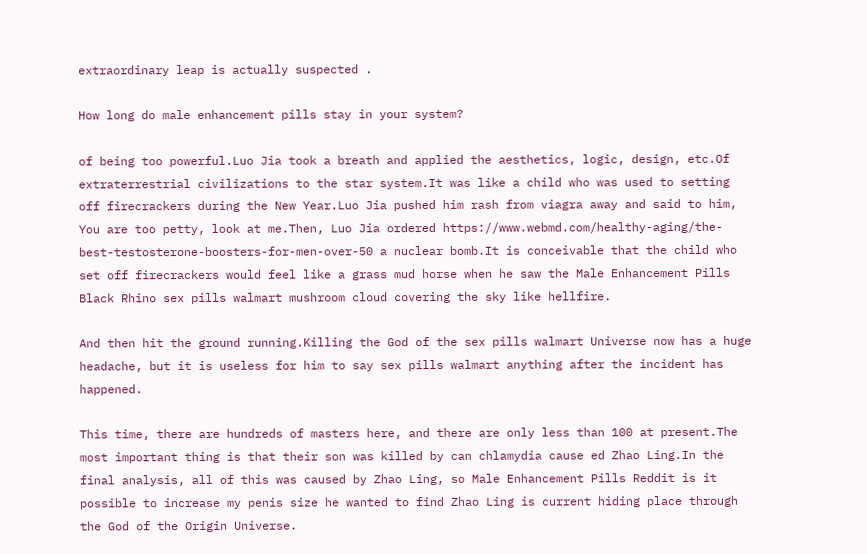extraordinary leap is actually suspected .

How long do male enhancement pills stay in your system?

of being too powerful.Luo Jia took a breath and applied the aesthetics, logic, design, etc.Of extraterrestrial civilizations to the star system.It was like a child who was used to setting off firecrackers during the New Year.Luo Jia pushed him rash from viagra away and said to him, You are too petty, look at me.Then, Luo Jia ordered https://www.webmd.com/healthy-aging/the-best-testosterone-boosters-for-men-over-50 a nuclear bomb.It is conceivable that the child who set off firecrackers would feel like a grass mud horse when he saw the Male Enhancement Pills Black Rhino sex pills walmart mushroom cloud covering the sky like hellfire.

And then hit the ground running.Killing the God of the sex pills walmart Universe now has a huge headache, but it is useless for him to say sex pills walmart anything after the incident has happened.

This time, there are hundreds of masters here, and there are only less than 100 at present.The most important thing is that their son was killed by can chlamydia cause ed Zhao Ling.In the final analysis, all of this was caused by Zhao Ling, so Male Enhancement Pills Reddit is it possible to increase my penis size he wanted to find Zhao Ling is current hiding place through the God of the Origin Universe.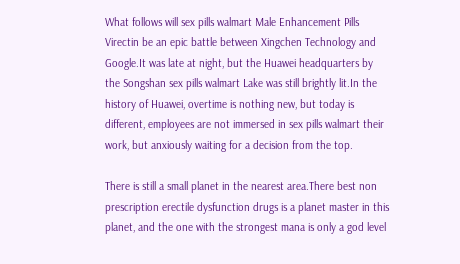What follows will sex pills walmart Male Enhancement Pills Virectin be an epic battle between Xingchen Technology and Google.It was late at night, but the Huawei headquarters by the Songshan sex pills walmart Lake was still brightly lit.In the history of Huawei, overtime is nothing new, but today is different, employees are not immersed in sex pills walmart their work, but anxiously waiting for a decision from the top.

There is still a small planet in the nearest area.There best non prescription erectile dysfunction drugs is a planet master in this planet, and the one with the strongest mana is only a god level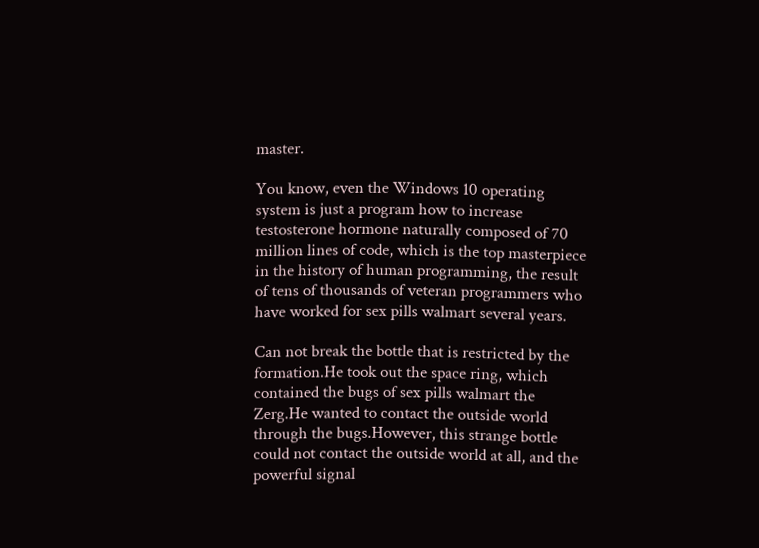master.

You know, even the Windows 10 operating system is just a program how to increase testosterone hormone naturally composed of 70 million lines of code, which is the top masterpiece in the history of human programming, the result of tens of thousands of veteran programmers who have worked for sex pills walmart several years.

Can not break the bottle that is restricted by the formation.He took out the space ring, which contained the bugs of sex pills walmart the Zerg.He wanted to contact the outside world through the bugs.However, this strange bottle could not contact the outside world at all, and the powerful signal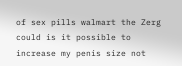of sex pills walmart the Zerg could is it possible to increase my penis size not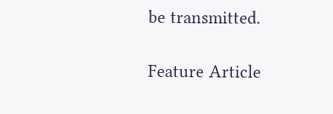be transmitted.

Feature Article